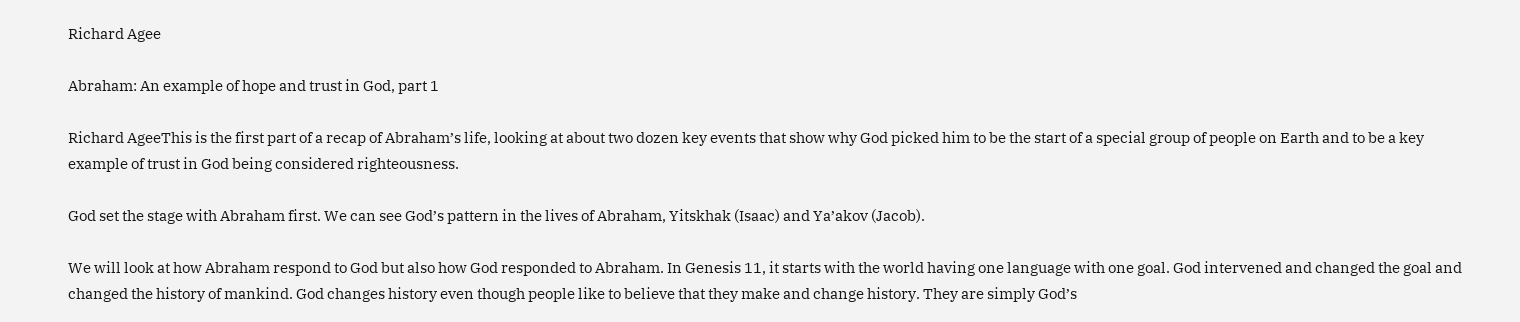Richard Agee

Abraham: An example of hope and trust in God, part 1

Richard AgeeThis is the first part of a recap of Abraham’s life, looking at about two dozen key events that show why God picked him to be the start of a special group of people on Earth and to be a key example of trust in God being considered righteousness.

God set the stage with Abraham first. We can see God’s pattern in the lives of Abraham, Yitskhak (Isaac) and Ya’akov (Jacob).

We will look at how Abraham respond to God but also how God responded to Abraham. In Genesis 11, it starts with the world having one language with one goal. God intervened and changed the goal and changed the history of mankind. God changes history even though people like to believe that they make and change history. They are simply God’s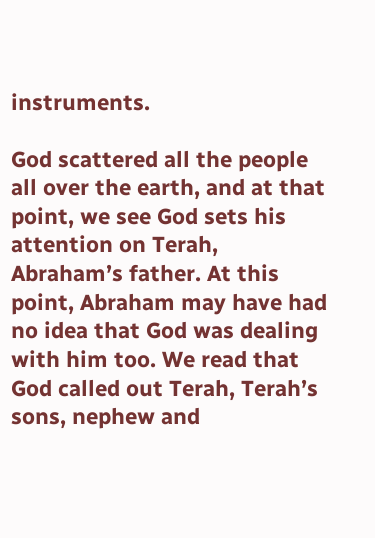instruments.

God scattered all the people all over the earth, and at that point, we see God sets his attention on Terah, Abraham’s father. At this point, Abraham may have had no idea that God was dealing with him too. We read that God called out Terah, Terah’s sons, nephew and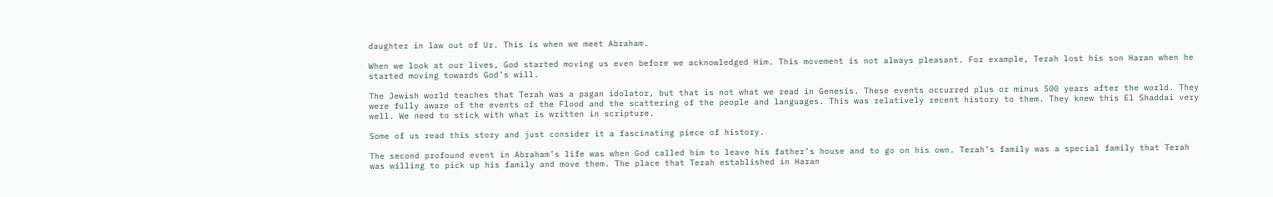daughter in law out of Ur. This is when we meet Abraham.

When we look at our lives, God started moving us even before we acknowledged Him. This movement is not always pleasant. For example, Terah lost his son Haran when he started moving towards God’s will.

The Jewish world teaches that Terah was a pagan idolator, but that is not what we read in Genesis. These events occurred plus or minus 500 years after the world. They were fully aware of the events of the Flood and the scattering of the people and languages. This was relatively recent history to them. They knew this El Shaddai very well. We need to stick with what is written in scripture.

Some of us read this story and just consider it a fascinating piece of history.

The second profound event in Abraham’s life was when God called him to leave his father’s house and to go on his own. Terah’s family was a special family that Terah was willing to pick up his family and move them. The place that Terah established in Haran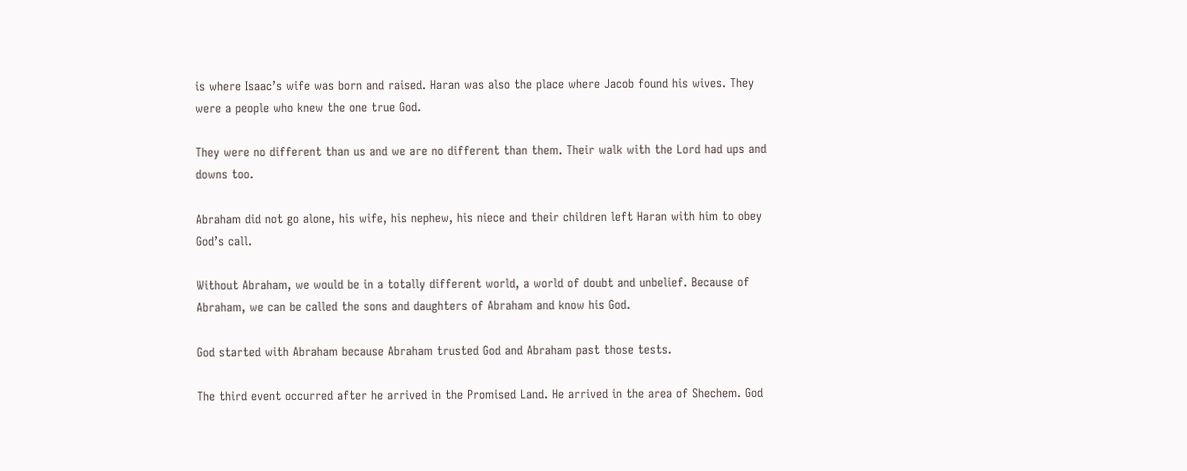is where Isaac’s wife was born and raised. Haran was also the place where Jacob found his wives. They were a people who knew the one true God.

They were no different than us and we are no different than them. Their walk with the Lord had ups and downs too.

Abraham did not go alone, his wife, his nephew, his niece and their children left Haran with him to obey God’s call.

Without Abraham, we would be in a totally different world, a world of doubt and unbelief. Because of Abraham, we can be called the sons and daughters of Abraham and know his God.

God started with Abraham because Abraham trusted God and Abraham past those tests.

The third event occurred after he arrived in the Promised Land. He arrived in the area of Shechem. God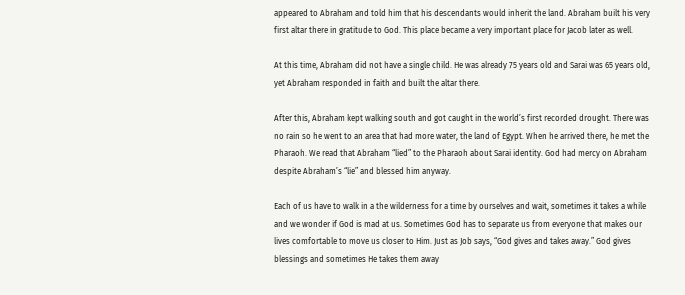appeared to Abraham and told him that his descendants would inherit the land. Abraham built his very first altar there in gratitude to God. This place became a very important place for Jacob later as well.

At this time, Abraham did not have a single child. He was already 75 years old and Sarai was 65 years old, yet Abraham responded in faith and built the altar there.

After this, Abraham kept walking south and got caught in the world’s first recorded drought. There was no rain so he went to an area that had more water, the land of Egypt. When he arrived there, he met the Pharaoh. We read that Abraham “lied” to the Pharaoh about Sarai identity. God had mercy on Abraham despite Abraham’s “lie” and blessed him anyway.

Each of us have to walk in a the wilderness for a time by ourselves and wait, sometimes it takes a while and we wonder if God is mad at us. Sometimes God has to separate us from everyone that makes our lives comfortable to move us closer to Him. Just as Job says, “God gives and takes away.” God gives blessings and sometimes He takes them away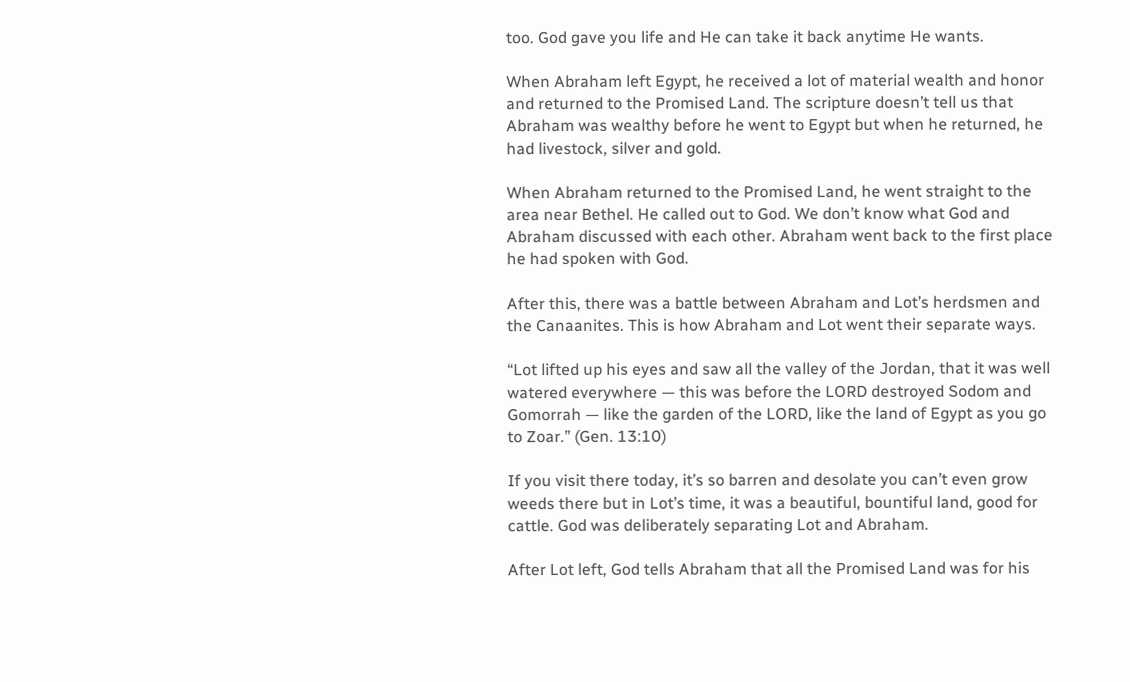too. God gave you life and He can take it back anytime He wants.

When Abraham left Egypt, he received a lot of material wealth and honor and returned to the Promised Land. The scripture doesn’t tell us that Abraham was wealthy before he went to Egypt but when he returned, he had livestock, silver and gold.

When Abraham returned to the Promised Land, he went straight to the area near Bethel. He called out to God. We don’t know what God and Abraham discussed with each other. Abraham went back to the first place he had spoken with God.

After this, there was a battle between Abraham and Lot’s herdsmen and the Canaanites. This is how Abraham and Lot went their separate ways.

“Lot lifted up his eyes and saw all the valley of the Jordan, that it was well watered everywhere — this was before the LORD destroyed Sodom and Gomorrah — like the garden of the LORD, like the land of Egypt as you go to Zoar.” (Gen. 13:10)

If you visit there today, it’s so barren and desolate you can’t even grow weeds there but in Lot’s time, it was a beautiful, bountiful land, good for cattle. God was deliberately separating Lot and Abraham.

After Lot left, God tells Abraham that all the Promised Land was for his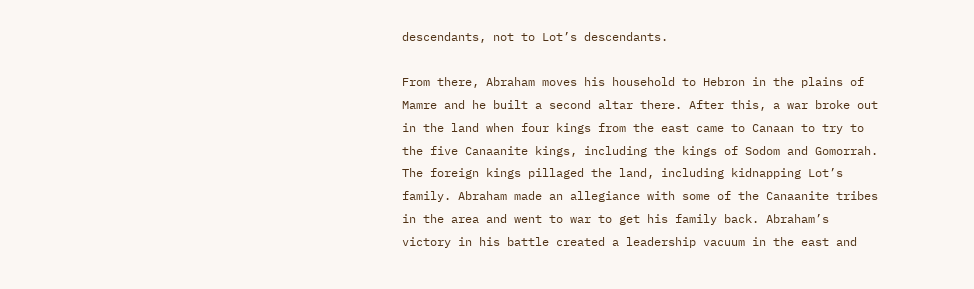descendants, not to Lot’s descendants.

From there, Abraham moves his household to Hebron in the plains of Mamre and he built a second altar there. After this, a war broke out in the land when four kings from the east came to Canaan to try to the five Canaanite kings, including the kings of Sodom and Gomorrah. The foreign kings pillaged the land, including kidnapping Lot’s family. Abraham made an allegiance with some of the Canaanite tribes in the area and went to war to get his family back. Abraham’s victory in his battle created a leadership vacuum in the east and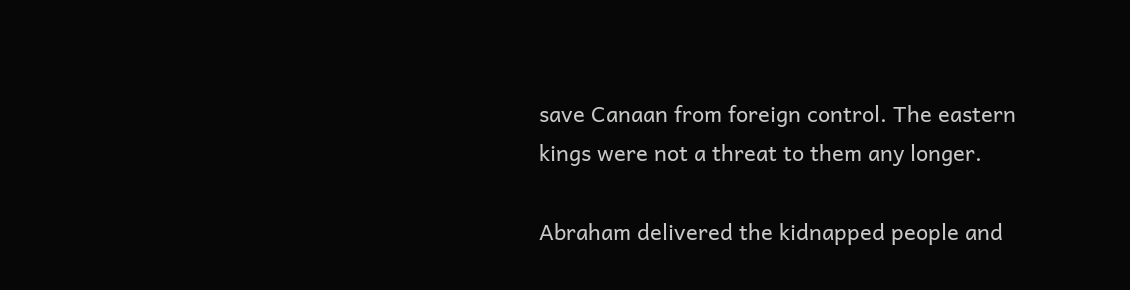save Canaan from foreign control. The eastern kings were not a threat to them any longer.

Abraham delivered the kidnapped people and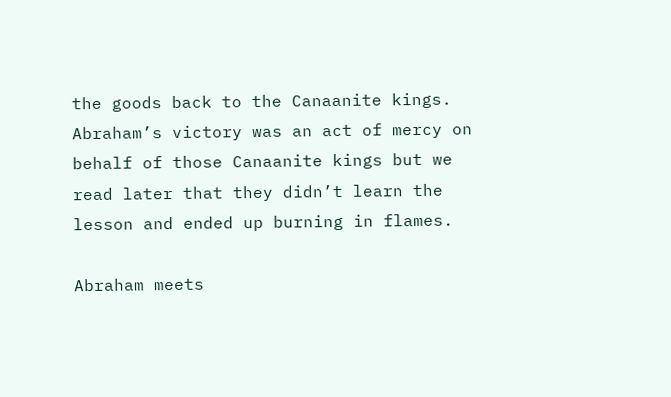the goods back to the Canaanite kings. Abraham’s victory was an act of mercy on behalf of those Canaanite kings but we read later that they didn’t learn the lesson and ended up burning in flames.

Abraham meets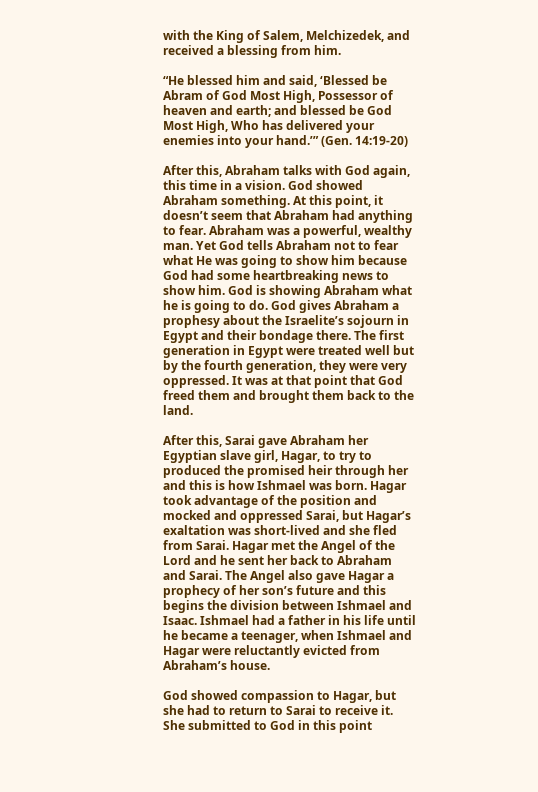with the King of Salem, Melchizedek, and received a blessing from him.

“He blessed him and said, ‘Blessed be Abram of God Most High, Possessor of heaven and earth; and blessed be God Most High, Who has delivered your enemies into your hand.’” (Gen. 14:19-20)

After this, Abraham talks with God again, this time in a vision. God showed Abraham something. At this point, it doesn’t seem that Abraham had anything to fear. Abraham was a powerful, wealthy man. Yet God tells Abraham not to fear what He was going to show him because God had some heartbreaking news to show him. God is showing Abraham what he is going to do. God gives Abraham a prophesy about the Israelite’s sojourn in Egypt and their bondage there. The first generation in Egypt were treated well but by the fourth generation, they were very oppressed. It was at that point that God freed them and brought them back to the land.

After this, Sarai gave Abraham her Egyptian slave girl, Hagar, to try to produced the promised heir through her and this is how Ishmael was born. Hagar took advantage of the position and mocked and oppressed Sarai, but Hagar’s exaltation was short-lived and she fled from Sarai. Hagar met the Angel of the Lord and he sent her back to Abraham and Sarai. The Angel also gave Hagar a prophecy of her son’s future and this begins the division between Ishmael and Isaac. Ishmael had a father in his life until he became a teenager, when Ishmael and Hagar were reluctantly evicted from Abraham’s house.

God showed compassion to Hagar, but she had to return to Sarai to receive it. She submitted to God in this point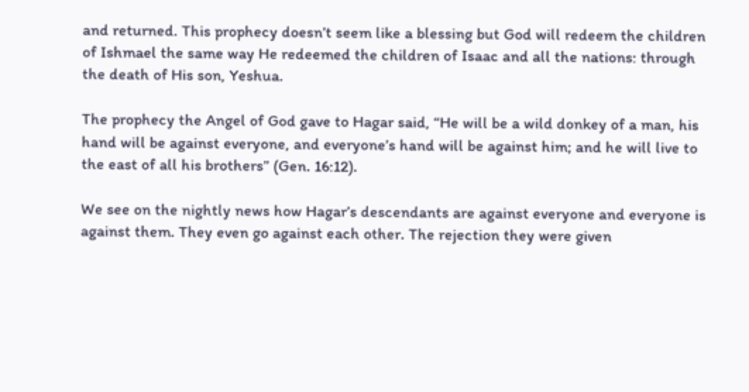and returned. This prophecy doesn’t seem like a blessing but God will redeem the children of Ishmael the same way He redeemed the children of Isaac and all the nations: through the death of His son, Yeshua.

The prophecy the Angel of God gave to Hagar said, “He will be a wild donkey of a man, his hand will be against everyone, and everyone’s hand will be against him; and he will live to the east of all his brothers” (Gen. 16:12).

We see on the nightly news how Hagar’s descendants are against everyone and everyone is against them. They even go against each other. The rejection they were given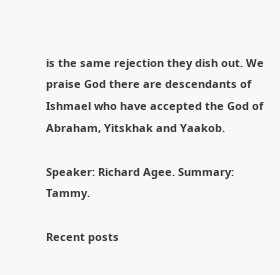is the same rejection they dish out. We praise God there are descendants of Ishmael who have accepted the God of Abraham, Yitskhak and Yaakob.

Speaker: Richard Agee. Summary: Tammy.

Recent posts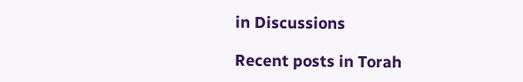in Discussions

Recent posts in Torah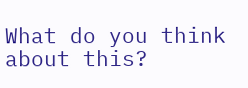What do you think about this?